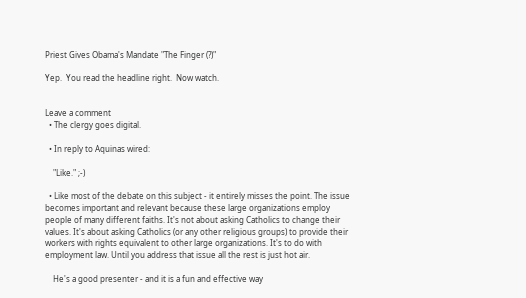Priest Gives Obama's Mandate "The Finger (?)"

Yep.  You read the headline right.  Now watch.


Leave a comment
  • The clergy goes digital.

  • In reply to Aquinas wired:

    "Like." ;-)

  • Like most of the debate on this subject - it entirely misses the point. The issue becomes important and relevant because these large organizations employ people of many different faiths. It's not about asking Catholics to change their values. It's about asking Catholics (or any other religious groups) to provide their workers with rights equivalent to other large organizations. It's to do with employment law. Until you address that issue all the rest is just hot air.

    He's a good presenter - and it is a fun and effective way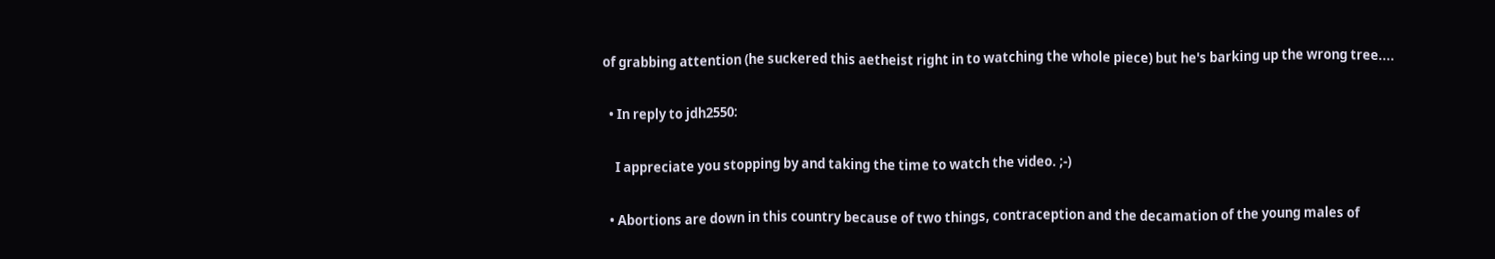of grabbing attention (he suckered this aetheist right in to watching the whole piece) but he's barking up the wrong tree....

  • In reply to jdh2550:

    I appreciate you stopping by and taking the time to watch the video. ;-)

  • Abortions are down in this country because of two things, contraception and the decamation of the young males of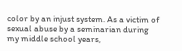color by an injust system. As a victim of sexual abuse by a seminarian during my middle school years,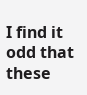I find it odd that these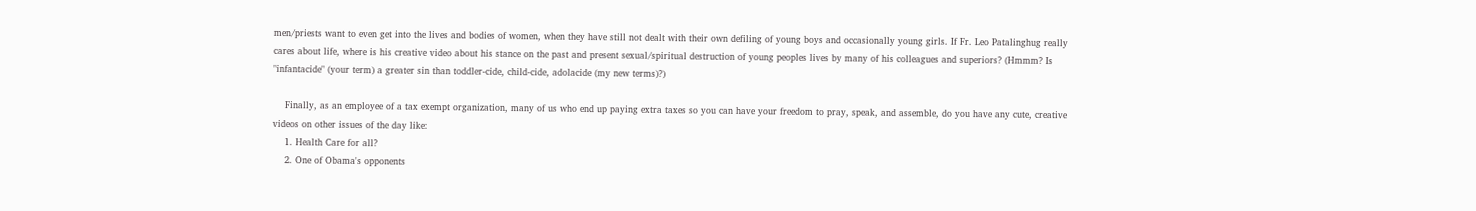men/priests want to even get into the lives and bodies of women, when they have still not dealt with their own defiling of young boys and occasionally young girls. If Fr. Leo Patalinghug really cares about life, where is his creative video about his stance on the past and present sexual/spiritual destruction of young peoples lives by many of his colleagues and superiors? (Hmmm? Is "infantacide" (your term) a greater sin than toddler-cide, child-cide, adolacide (my new terms)?)

    Finally, as an employee of a tax exempt organization, many of us who end up paying extra taxes so you can have your freedom to pray, speak, and assemble, do you have any cute, creative videos on other issues of the day like:
    1. Health Care for all?
    2. One of Obama's opponents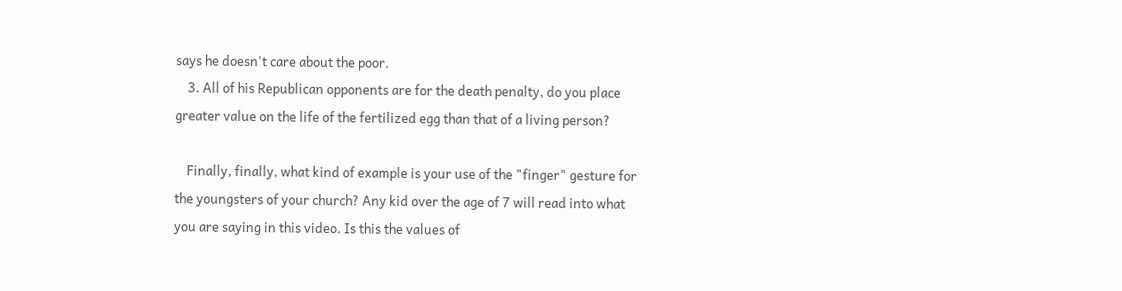says he doesn't care about the poor.
    3. All of his Republican opponents are for the death penalty, do you place greater value on the life of the fertilized egg than that of a living person?

    Finally, finally, what kind of example is your use of the "finger" gesture for the youngsters of your church? Any kid over the age of 7 will read into what you are saying in this video. Is this the values of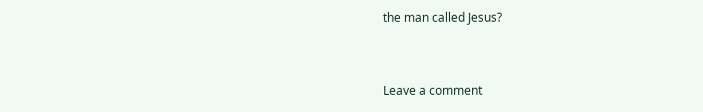the man called Jesus?


Leave a comment